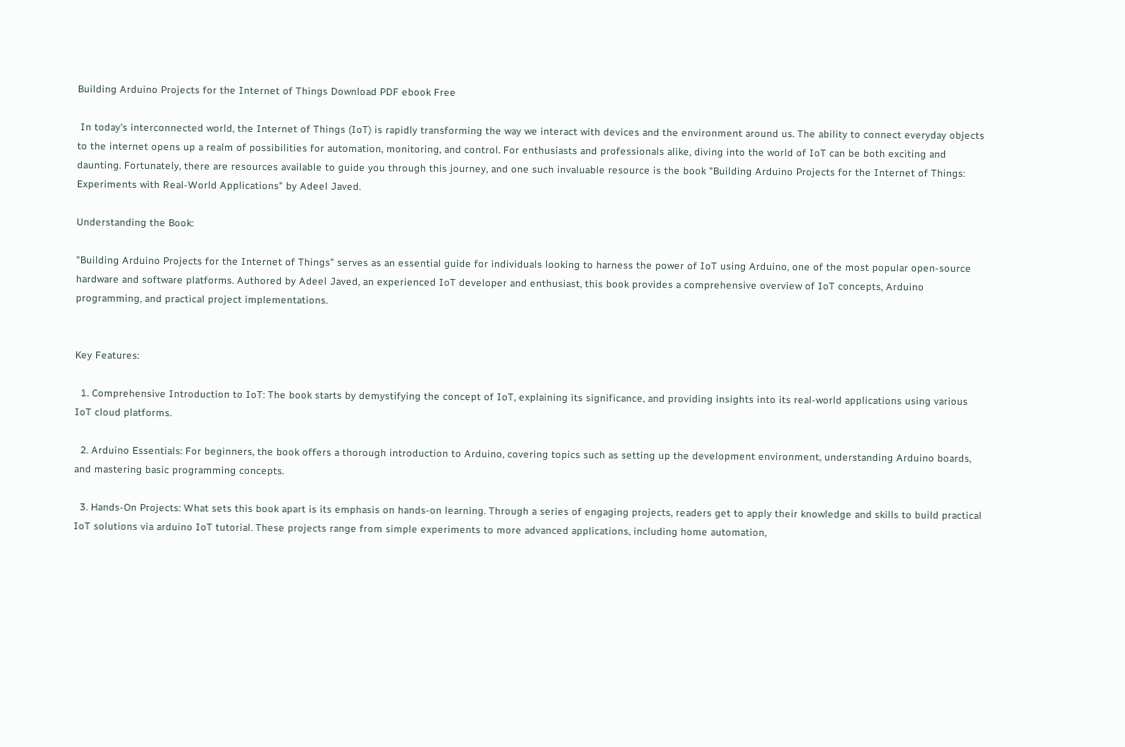Building Arduino Projects for the Internet of Things Download PDF ebook Free

 In today's interconnected world, the Internet of Things (IoT) is rapidly transforming the way we interact with devices and the environment around us. The ability to connect everyday objects to the internet opens up a realm of possibilities for automation, monitoring, and control. For enthusiasts and professionals alike, diving into the world of IoT can be both exciting and daunting. Fortunately, there are resources available to guide you through this journey, and one such invaluable resource is the book "Building Arduino Projects for the Internet of Things: Experiments with Real-World Applications" by Adeel Javed.

Understanding the Book:

"Building Arduino Projects for the Internet of Things" serves as an essential guide for individuals looking to harness the power of IoT using Arduino, one of the most popular open-source hardware and software platforms. Authored by Adeel Javed, an experienced IoT developer and enthusiast, this book provides a comprehensive overview of IoT concepts, Arduino programming, and practical project implementations.


Key Features:

  1. Comprehensive Introduction to IoT: The book starts by demystifying the concept of IoT, explaining its significance, and providing insights into its real-world applications using various IoT cloud platforms.

  2. Arduino Essentials: For beginners, the book offers a thorough introduction to Arduino, covering topics such as setting up the development environment, understanding Arduino boards, and mastering basic programming concepts.

  3. Hands-On Projects: What sets this book apart is its emphasis on hands-on learning. Through a series of engaging projects, readers get to apply their knowledge and skills to build practical IoT solutions via arduino IoT tutorial. These projects range from simple experiments to more advanced applications, including home automation,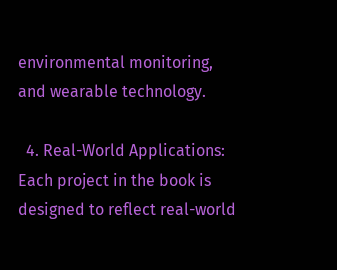environmental monitoring, and wearable technology.

  4. Real-World Applications: Each project in the book is designed to reflect real-world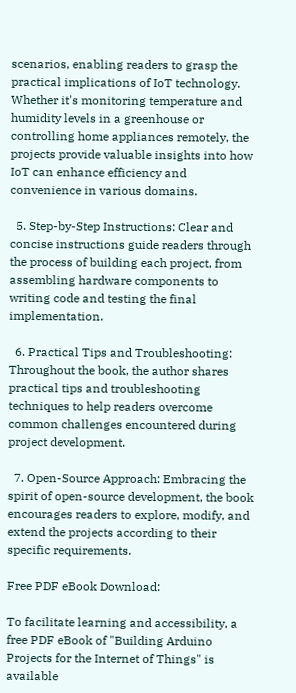scenarios, enabling readers to grasp the practical implications of IoT technology. Whether it's monitoring temperature and humidity levels in a greenhouse or controlling home appliances remotely, the projects provide valuable insights into how IoT can enhance efficiency and convenience in various domains.

  5. Step-by-Step Instructions: Clear and concise instructions guide readers through the process of building each project, from assembling hardware components to writing code and testing the final implementation.

  6. Practical Tips and Troubleshooting: Throughout the book, the author shares practical tips and troubleshooting techniques to help readers overcome common challenges encountered during project development.

  7. Open-Source Approach: Embracing the spirit of open-source development, the book encourages readers to explore, modify, and extend the projects according to their specific requirements.

Free PDF eBook Download:

To facilitate learning and accessibility, a free PDF eBook of "Building Arduino Projects for the Internet of Things" is available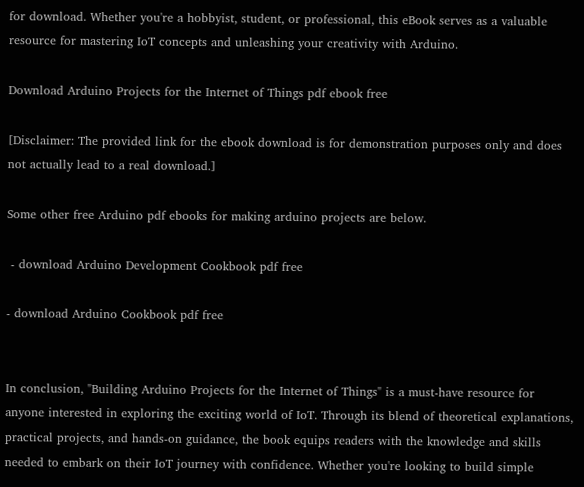for download. Whether you're a hobbyist, student, or professional, this eBook serves as a valuable resource for mastering IoT concepts and unleashing your creativity with Arduino.

Download Arduino Projects for the Internet of Things pdf ebook free

[Disclaimer: The provided link for the ebook download is for demonstration purposes only and does not actually lead to a real download.]

Some other free Arduino pdf ebooks for making arduino projects are below.

 - download Arduino Development Cookbook pdf free

- download Arduino Cookbook pdf free


In conclusion, "Building Arduino Projects for the Internet of Things" is a must-have resource for anyone interested in exploring the exciting world of IoT. Through its blend of theoretical explanations, practical projects, and hands-on guidance, the book equips readers with the knowledge and skills needed to embark on their IoT journey with confidence. Whether you're looking to build simple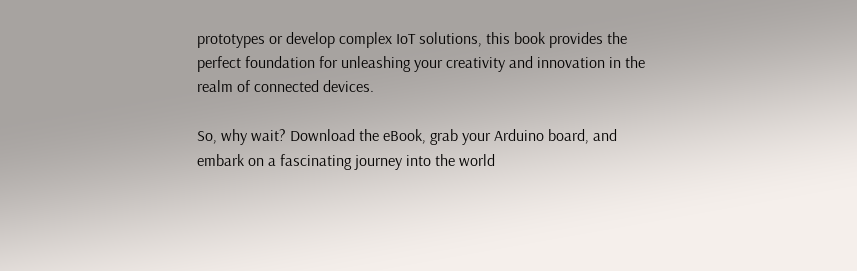prototypes or develop complex IoT solutions, this book provides the perfect foundation for unleashing your creativity and innovation in the realm of connected devices.

So, why wait? Download the eBook, grab your Arduino board, and embark on a fascinating journey into the world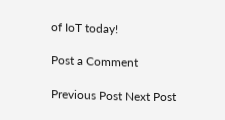of IoT today!

Post a Comment

Previous Post Next Post